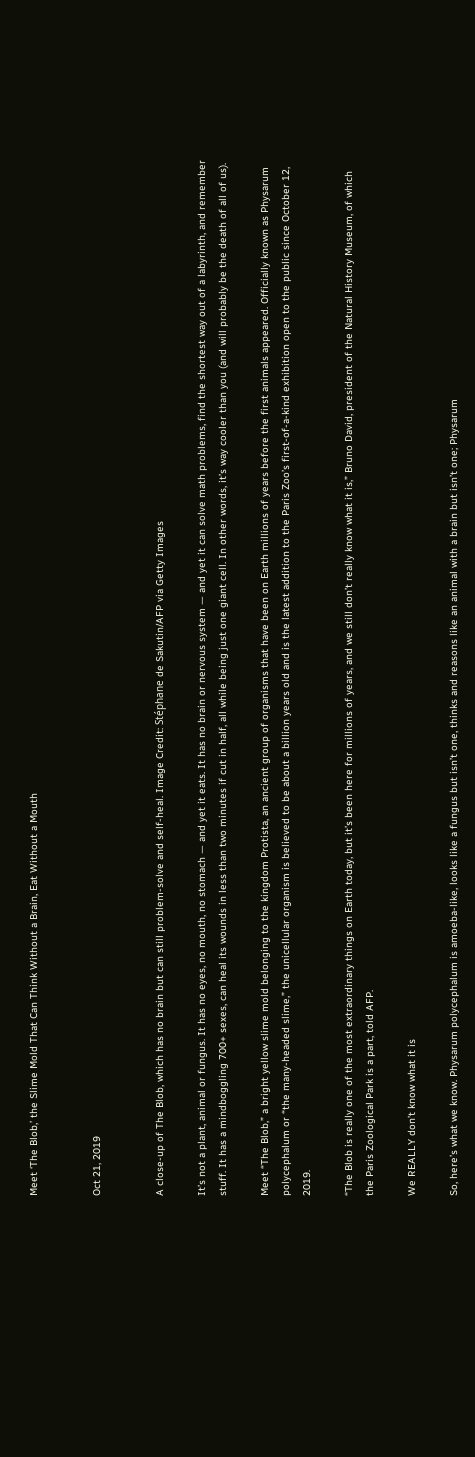Meet ‘The Blob,’ the Slime Mold That Can Think Without a Brain, Eat Without a Mouth


Oct 21, 2019


A close-up of The Blob, which has no brain but can still problem-solve and self-heal. Image Credit: Stéphane de Sakutin/AFP via Getty Images

It’s not a plant, animal or fungus. It has no eyes, no mouth, no stomach — and yet it eats. It has no brain or nervous system — and yet it can solve math problems, find the shortest way out of a labyrinth, and remember stuff. It has a mindboggling 700+ sexes, can heal its wounds in less than two minutes if cut in half, all while being just one giant cell. In other words, it’s way cooler than you (and will probably be the death of all of us).

Meet “The Blob,” a bright yellow slime mold belonging to the kingdom Protista, an ancient group of organisms that have been on Earth millions of years before the first animals appeared. Officially known as Physarum polycephalum or “the many-headed slime,” the unicellular organism is believed to be about a billion years old and is the latest addition to the Paris Zoo’s first-of-a-kind exhibition open to the public since October 12, 2019.

“The Blob is really one of the most extraordinary things on Earth today, but it’s been here for millions of years, and we still don’t really know what it is,” Bruno David, president of the Natural History Museum, of which the Paris Zoological Park is a part, told AFP.

We REALLY don’t know what it is

So, here’s what we know. Physarum polycephalum is amoeba-like, looks like a fungus but isn’t one, thinks and reasons like an animal with a brain but isn’t one; Physarum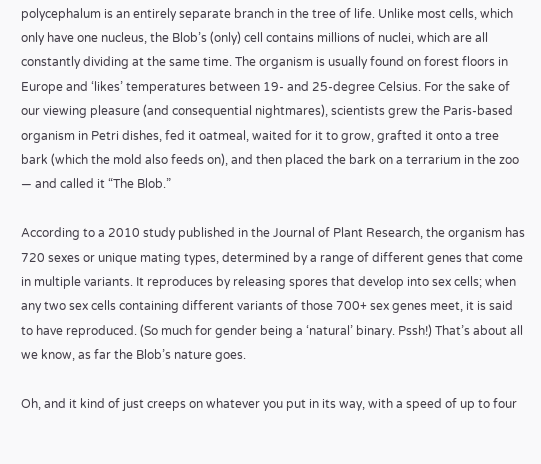polycephalum is an entirely separate branch in the tree of life. Unlike most cells, which only have one nucleus, the Blob’s (only) cell contains millions of nuclei, which are all constantly dividing at the same time. The organism is usually found on forest floors in Europe and ‘likes’ temperatures between 19- and 25-degree Celsius. For the sake of our viewing pleasure (and consequential nightmares), scientists grew the Paris-based organism in Petri dishes, fed it oatmeal, waited for it to grow, grafted it onto a tree bark (which the mold also feeds on), and then placed the bark on a terrarium in the zoo — and called it “The Blob.”

According to a 2010 study published in the Journal of Plant Research, the organism has 720 sexes or unique mating types, determined by a range of different genes that come in multiple variants. It reproduces by releasing spores that develop into sex cells; when any two sex cells containing different variants of those 700+ sex genes meet, it is said to have reproduced. (So much for gender being a ‘natural’ binary. Pssh!) That’s about all we know, as far the Blob’s nature goes.

Oh, and it kind of just creeps on whatever you put in its way, with a speed of up to four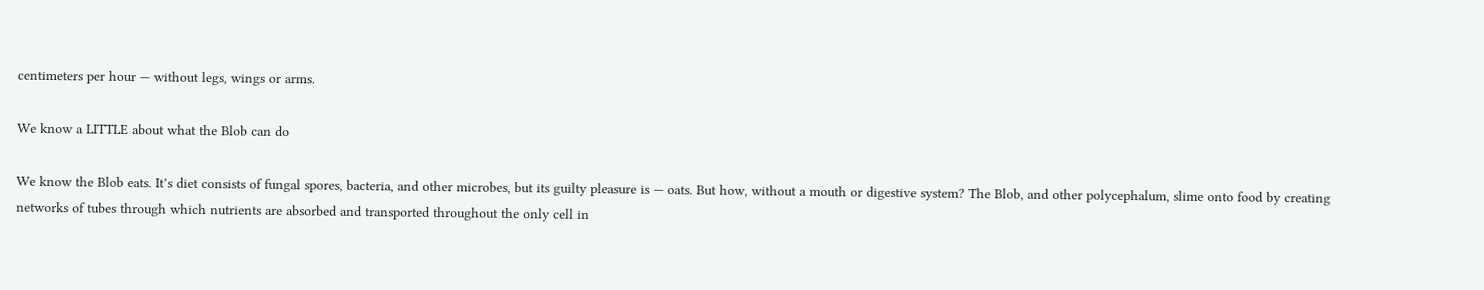centimeters per hour — without legs, wings or arms.

We know a LITTLE about what the Blob can do

We know the Blob eats. It’s diet consists of fungal spores, bacteria, and other microbes, but its guilty pleasure is — oats. But how, without a mouth or digestive system? The Blob, and other polycephalum, slime onto food by creating networks of tubes through which nutrients are absorbed and transported throughout the only cell in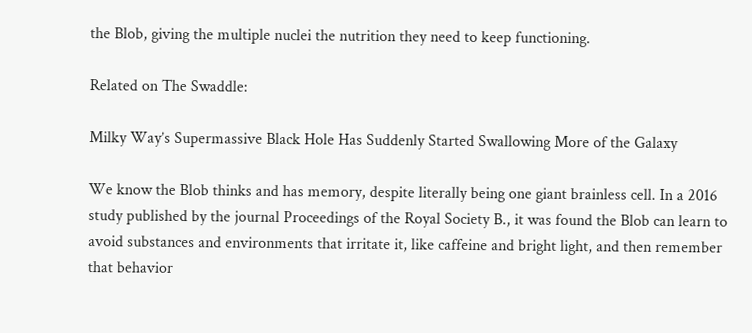the Blob, giving the multiple nuclei the nutrition they need to keep functioning.

Related on The Swaddle:

Milky Way’s Supermassive Black Hole Has Suddenly Started Swallowing More of the Galaxy

We know the Blob thinks and has memory, despite literally being one giant brainless cell. In a 2016 study published by the journal Proceedings of the Royal Society B., it was found the Blob can learn to avoid substances and environments that irritate it, like caffeine and bright light, and then remember that behavior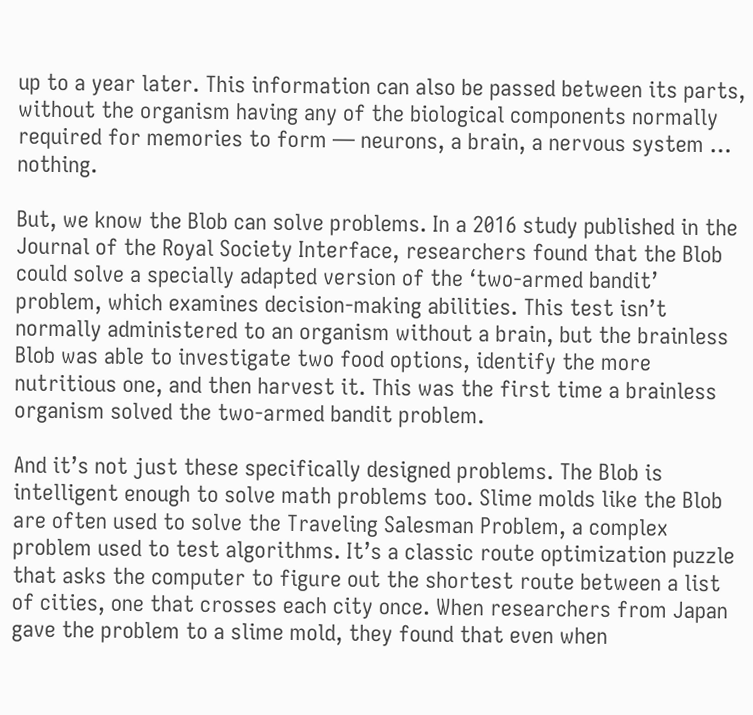up to a year later. This information can also be passed between its parts, without the organism having any of the biological components normally required for memories to form — neurons, a brain, a nervous system … nothing.

But, we know the Blob can solve problems. In a 2016 study published in the Journal of the Royal Society Interface, researchers found that the Blob could solve a specially adapted version of the ‘two-armed bandit’ problem, which examines decision-making abilities. This test isn’t normally administered to an organism without a brain, but the brainless Blob was able to investigate two food options, identify the more nutritious one, and then harvest it. This was the first time a brainless organism solved the two-armed bandit problem.

And it’s not just these specifically designed problems. The Blob is intelligent enough to solve math problems too. Slime molds like the Blob are often used to solve the Traveling Salesman Problem, a complex problem used to test algorithms. It’s a classic route optimization puzzle that asks the computer to figure out the shortest route between a list of cities, one that crosses each city once. When researchers from Japan gave the problem to a slime mold, they found that even when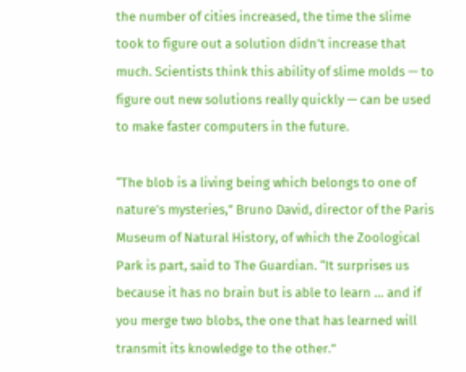the number of cities increased, the time the slime took to figure out a solution didn’t increase that much. Scientists think this ability of slime molds — to figure out new solutions really quickly — can be used to make faster computers in the future.

“The blob is a living being which belongs to one of nature’s mysteries,” Bruno David, director of the Paris Museum of Natural History, of which the Zoological Park is part, said to The Guardian. “It surprises us because it has no brain but is able to learn … and if you merge two blobs, the one that has learned will transmit its knowledge to the other.”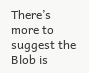There’s more to suggest the Blob is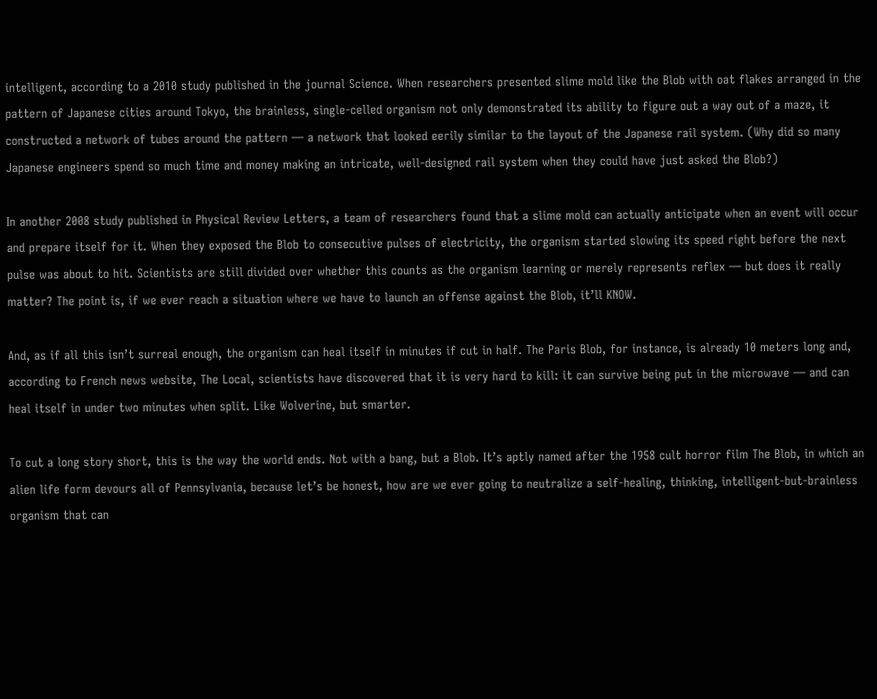intelligent, according to a 2010 study published in the journal Science. When researchers presented slime mold like the Blob with oat flakes arranged in the pattern of Japanese cities around Tokyo, the brainless, single-celled organism not only demonstrated its ability to figure out a way out of a maze, it constructed a network of tubes around the pattern — a network that looked eerily similar to the layout of the Japanese rail system. (Why did so many Japanese engineers spend so much time and money making an intricate, well-designed rail system when they could have just asked the Blob?)

In another 2008 study published in Physical Review Letters, a team of researchers found that a slime mold can actually anticipate when an event will occur and prepare itself for it. When they exposed the Blob to consecutive pulses of electricity, the organism started slowing its speed right before the next pulse was about to hit. Scientists are still divided over whether this counts as the organism learning or merely represents reflex — but does it really matter? The point is, if we ever reach a situation where we have to launch an offense against the Blob, it’ll KNOW.

And, as if all this isn’t surreal enough, the organism can heal itself in minutes if cut in half. The Paris Blob, for instance, is already 10 meters long and, according to French news website, The Local, scientists have discovered that it is very hard to kill: it can survive being put in the microwave — and can heal itself in under two minutes when split. Like Wolverine, but smarter.

To cut a long story short, this is the way the world ends. Not with a bang, but a Blob. It’s aptly named after the 1958 cult horror film The Blob, in which an alien life form devours all of Pennsylvania, because let’s be honest, how are we ever going to neutralize a self-healing, thinking, intelligent-but-brainless organism that can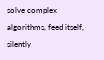solve complex algorithms, feed itself, silently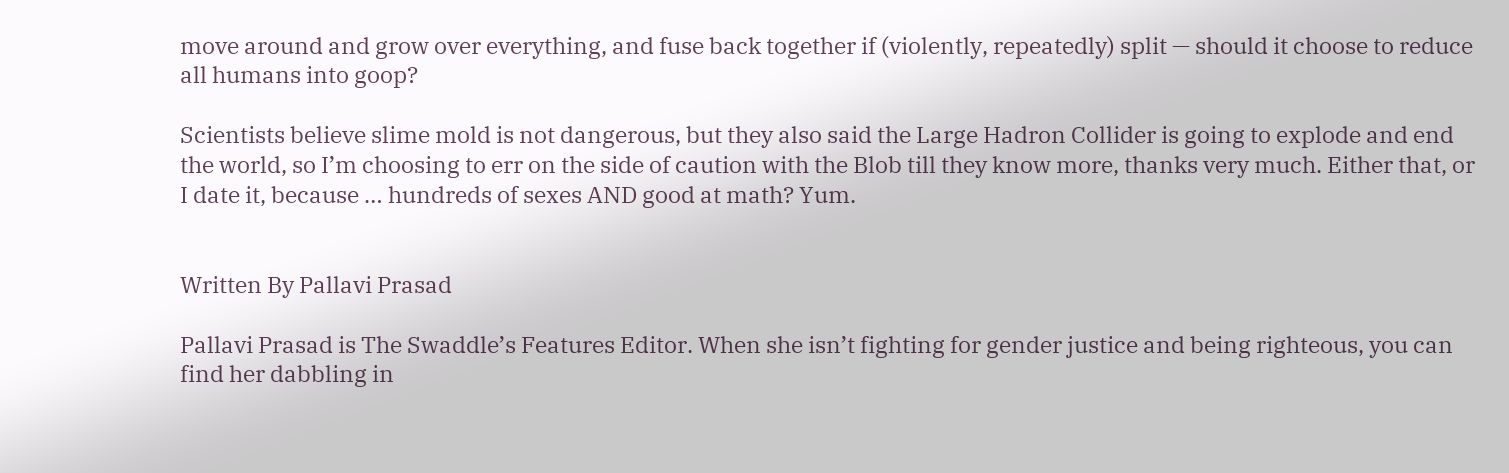move around and grow over everything, and fuse back together if (violently, repeatedly) split — should it choose to reduce all humans into goop?

Scientists believe slime mold is not dangerous, but they also said the Large Hadron Collider is going to explode and end the world, so I’m choosing to err on the side of caution with the Blob till they know more, thanks very much. Either that, or I date it, because … hundreds of sexes AND good at math? Yum.


Written By Pallavi Prasad

Pallavi Prasad is The Swaddle’s Features Editor. When she isn’t fighting for gender justice and being righteous, you can find her dabbling in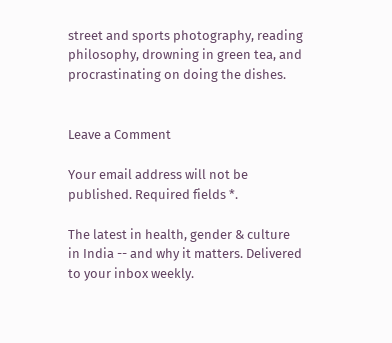street and sports photography, reading philosophy, drowning in green tea, and procrastinating on doing the dishes.


Leave a Comment

Your email address will not be published. Required fields *.

The latest in health, gender & culture in India -- and why it matters. Delivered to your inbox weekly.